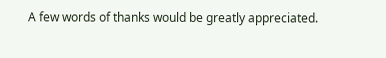A few words of thanks would be greatly appreciated.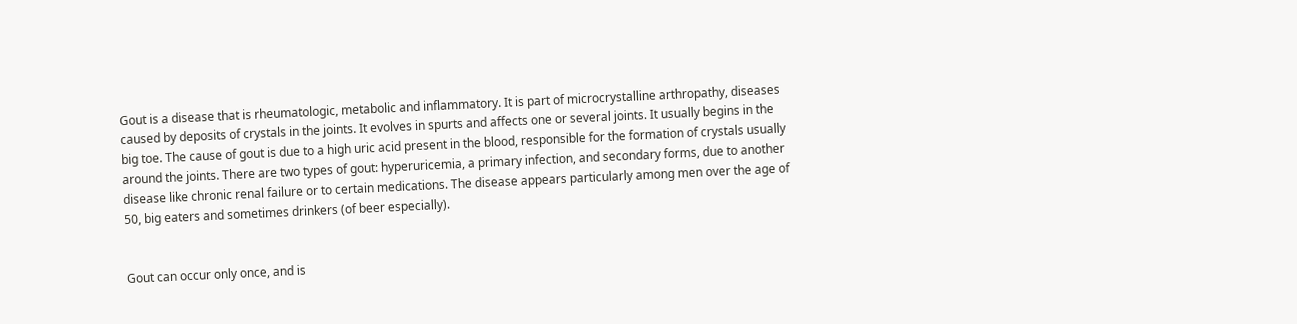Gout is a disease that is rheumatologic, metabolic and inflammatory. It is part of microcrystalline arthropathy, diseases caused by deposits of crystals in the joints. It evolves in spurts and affects one or several joints. It usually begins in the big toe. The cause of gout is due to a high uric acid present in the blood, responsible for the formation of crystals usually around the joints. There are two types of gout: hyperuricemia, a primary infection, and secondary forms, due to another disease like chronic renal failure or to certain medications. The disease appears particularly among men over the age of 50, big eaters and sometimes drinkers (of beer especially).


Gout can occur only once, and is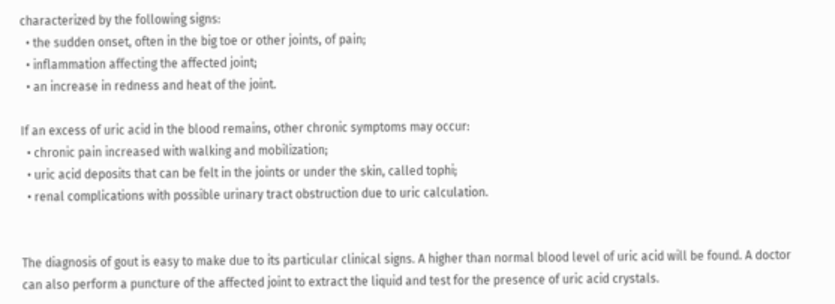characterized by the following signs:
  • the sudden onset, often in the big toe or other joints, of pain;
  • inflammation affecting the affected joint;
  • an increase in redness and heat of the joint.

If an excess of uric acid in the blood remains, other chronic symptoms may occur:
  • chronic pain increased with walking and mobilization;
  • uric acid deposits that can be felt in the joints or under the skin, called tophi;
  • renal complications with possible urinary tract obstruction due to uric calculation.


The diagnosis of gout is easy to make due to its particular clinical signs. A higher than normal blood level of uric acid will be found. A doctor can also perform a puncture of the affected joint to extract the liquid and test for the presence of uric acid crystals.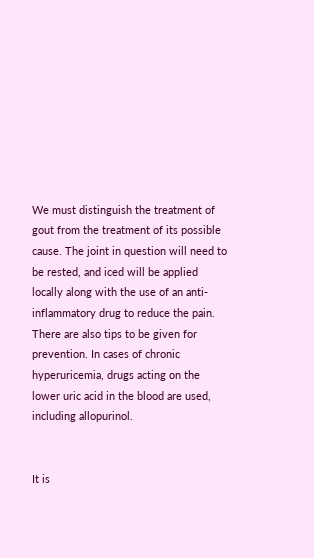We must distinguish the treatment of gout from the treatment of its possible cause. The joint in question will need to be rested, and iced will be applied locally along with the use of an anti-inflammatory drug to reduce the pain. There are also tips to be given for prevention. In cases of chronic hyperuricemia, drugs acting on the lower uric acid in the blood are used, including allopurinol.


It is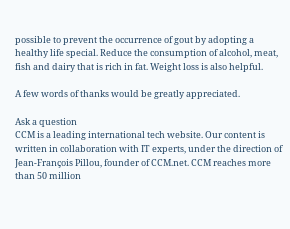possible to prevent the occurrence of gout by adopting a healthy life special. Reduce the consumption of alcohol, meat, fish and dairy that is rich in fat. Weight loss is also helpful.

A few words of thanks would be greatly appreciated.

Ask a question
CCM is a leading international tech website. Our content is written in collaboration with IT experts, under the direction of Jean-François Pillou, founder of CCM.net. CCM reaches more than 50 million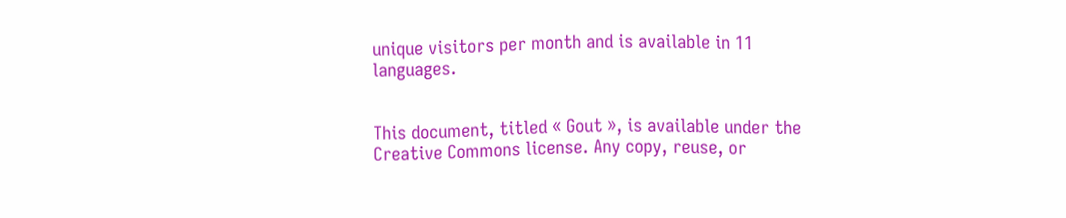unique visitors per month and is available in 11 languages.


This document, titled « Gout », is available under the Creative Commons license. Any copy, reuse, or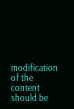modification of the content should be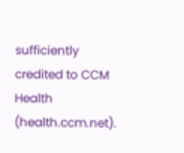sufficiently credited to CCM Health (health.ccm.net).